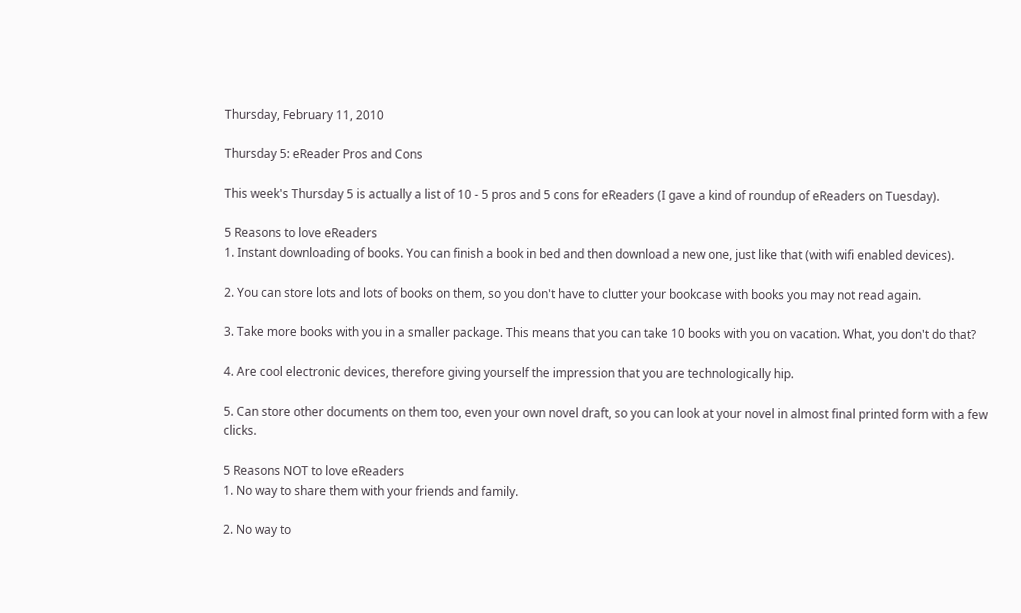Thursday, February 11, 2010

Thursday 5: eReader Pros and Cons

This week's Thursday 5 is actually a list of 10 - 5 pros and 5 cons for eReaders (I gave a kind of roundup of eReaders on Tuesday).

5 Reasons to love eReaders
1. Instant downloading of books. You can finish a book in bed and then download a new one, just like that (with wifi enabled devices).

2. You can store lots and lots of books on them, so you don't have to clutter your bookcase with books you may not read again.

3. Take more books with you in a smaller package. This means that you can take 10 books with you on vacation. What, you don't do that?

4. Are cool electronic devices, therefore giving yourself the impression that you are technologically hip.

5. Can store other documents on them too, even your own novel draft, so you can look at your novel in almost final printed form with a few clicks.

5 Reasons NOT to love eReaders
1. No way to share them with your friends and family.

2. No way to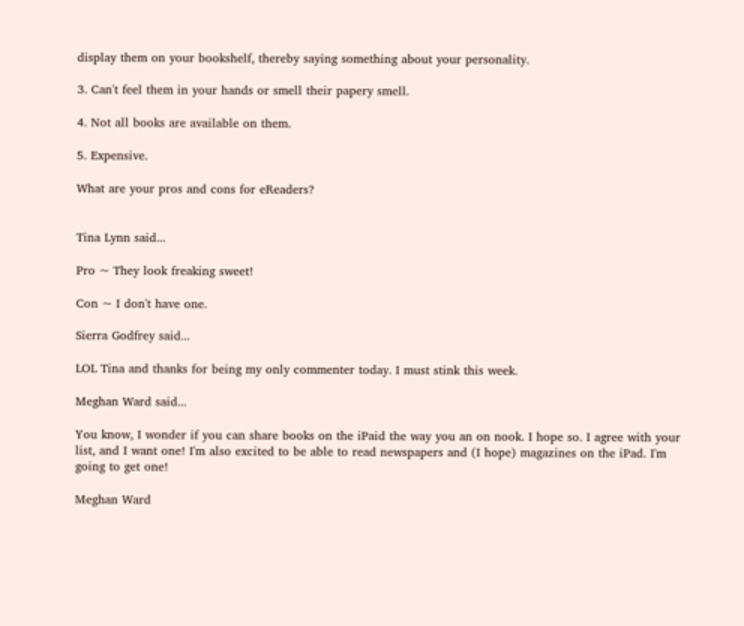display them on your bookshelf, thereby saying something about your personality.

3. Can't feel them in your hands or smell their papery smell.

4. Not all books are available on them.

5. Expensive.

What are your pros and cons for eReaders?


Tina Lynn said...

Pro ~ They look freaking sweet!

Con ~ I don't have one.

Sierra Godfrey said...

LOL Tina and thanks for being my only commenter today. I must stink this week.

Meghan Ward said...

You know, I wonder if you can share books on the iPaid the way you an on nook. I hope so. I agree with your list, and I want one! I'm also excited to be able to read newspapers and (I hope) magazines on the iPad. I'm going to get one!

Meghan Ward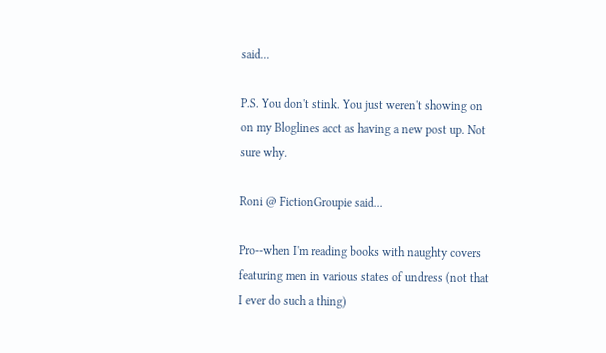said...

P.S. You don't stink. You just weren't showing on on my Bloglines acct as having a new post up. Not sure why.

Roni @ FictionGroupie said...

Pro--when I'm reading books with naughty covers featuring men in various states of undress (not that I ever do such a thing)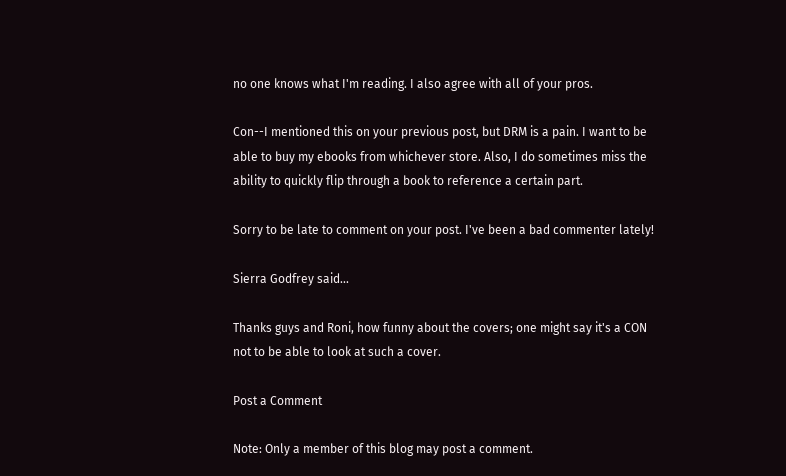no one knows what I'm reading. I also agree with all of your pros.

Con--I mentioned this on your previous post, but DRM is a pain. I want to be able to buy my ebooks from whichever store. Also, I do sometimes miss the ability to quickly flip through a book to reference a certain part.

Sorry to be late to comment on your post. I've been a bad commenter lately!

Sierra Godfrey said...

Thanks guys and Roni, how funny about the covers; one might say it's a CON not to be able to look at such a cover.

Post a Comment

Note: Only a member of this blog may post a comment.